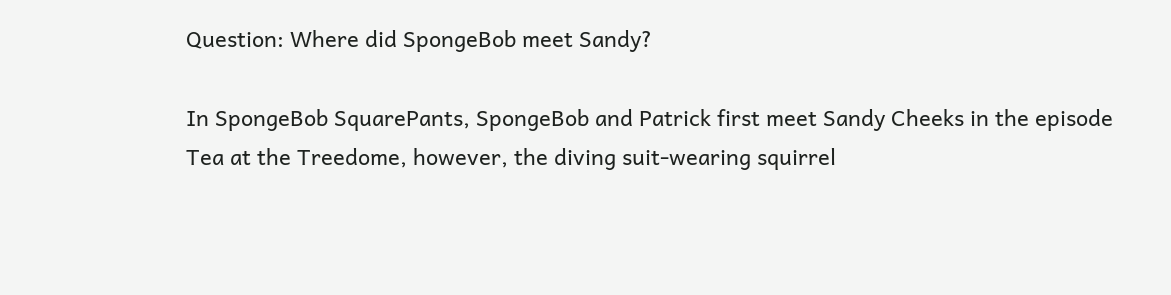Question: Where did SpongeBob meet Sandy?

In SpongeBob SquarePants, SpongeBob and Patrick first meet Sandy Cheeks in the episode Tea at the Treedome, however, the diving suit-wearing squirrel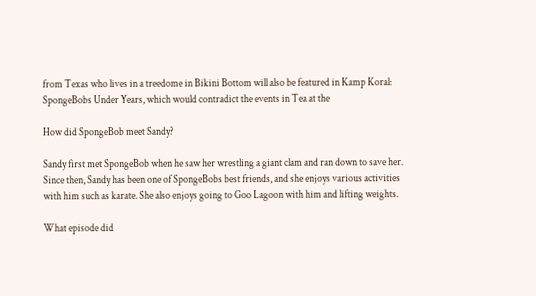from Texas who lives in a treedome in Bikini Bottom will also be featured in Kamp Koral: SpongeBobs Under Years, which would contradict the events in Tea at the

How did SpongeBob meet Sandy?

Sandy first met SpongeBob when he saw her wrestling a giant clam and ran down to save her. Since then, Sandy has been one of SpongeBobs best friends, and she enjoys various activities with him such as karate. She also enjoys going to Goo Lagoon with him and lifting weights.

What episode did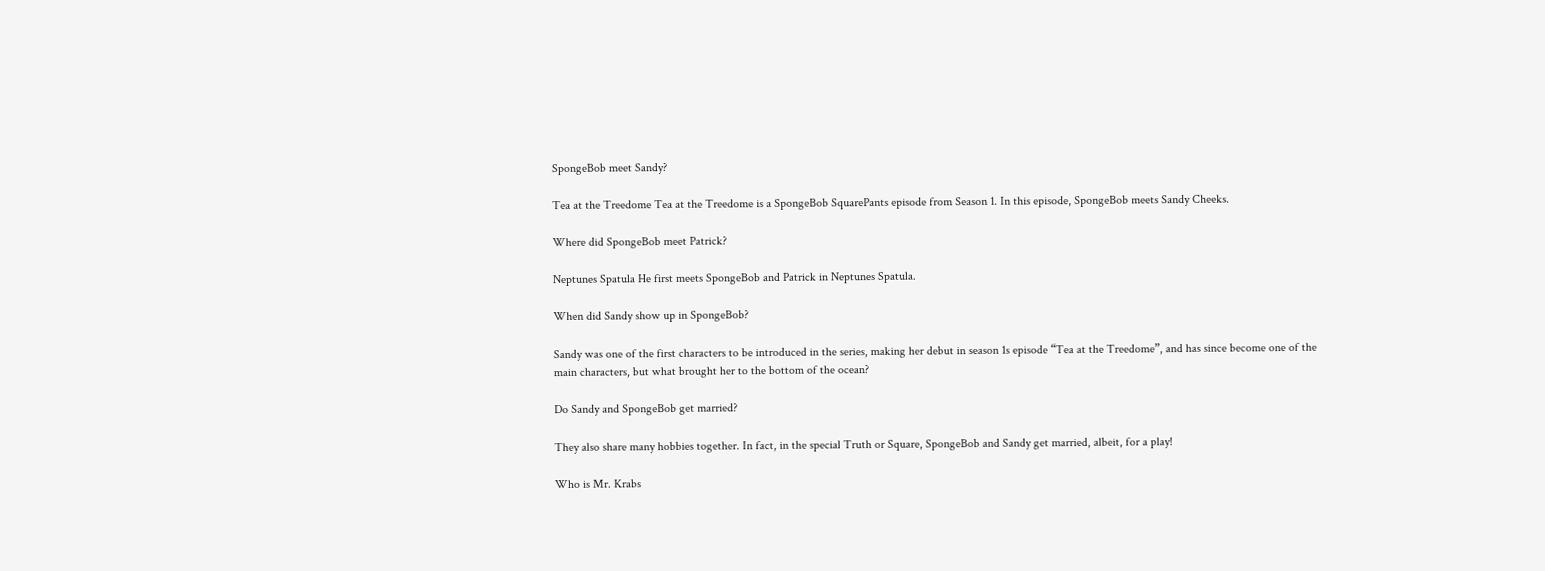SpongeBob meet Sandy?

Tea at the Treedome Tea at the Treedome is a SpongeBob SquarePants episode from Season 1. In this episode, SpongeBob meets Sandy Cheeks.

Where did SpongeBob meet Patrick?

Neptunes Spatula He first meets SpongeBob and Patrick in Neptunes Spatula.

When did Sandy show up in SpongeBob?

Sandy was one of the first characters to be introduced in the series, making her debut in season 1s episode “Tea at the Treedome”, and has since become one of the main characters, but what brought her to the bottom of the ocean?

Do Sandy and SpongeBob get married?

They also share many hobbies together. In fact, in the special Truth or Square, SpongeBob and Sandy get married, albeit, for a play!

Who is Mr. Krabs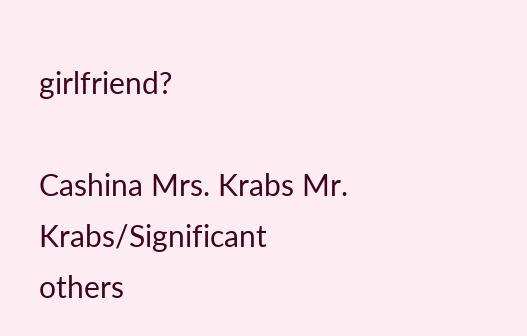girlfriend?

Cashina Mrs. Krabs Mr. Krabs/Significant others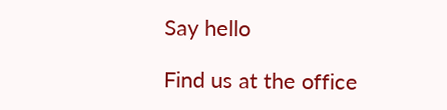Say hello

Find us at the office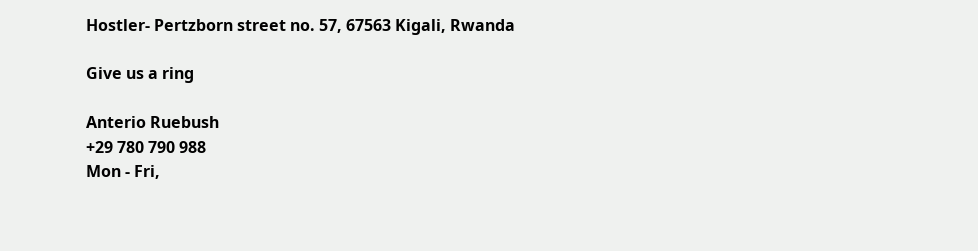Hostler- Pertzborn street no. 57, 67563 Kigali, Rwanda

Give us a ring

Anterio Ruebush
+29 780 790 988
Mon - Fri,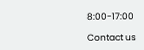8:00-17:00

Contact us